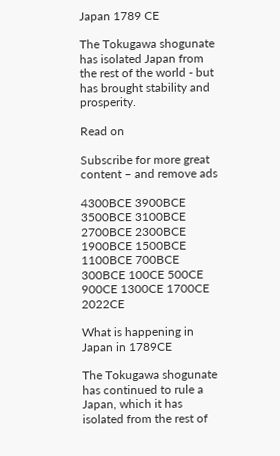Japan 1789 CE

The Tokugawa shogunate has isolated Japan from the rest of the world - but has brought stability and prosperity.

Read on

Subscribe for more great content – and remove ads

4300BCE 3900BCE 3500BCE 3100BCE 2700BCE 2300BCE 1900BCE 1500BCE 1100BCE 700BCE 300BCE 100CE 500CE 900CE 1300CE 1700CE 2022CE

What is happening in Japan in 1789CE

The Tokugawa shogunate has continued to rule a Japan, which it has isolated from the rest of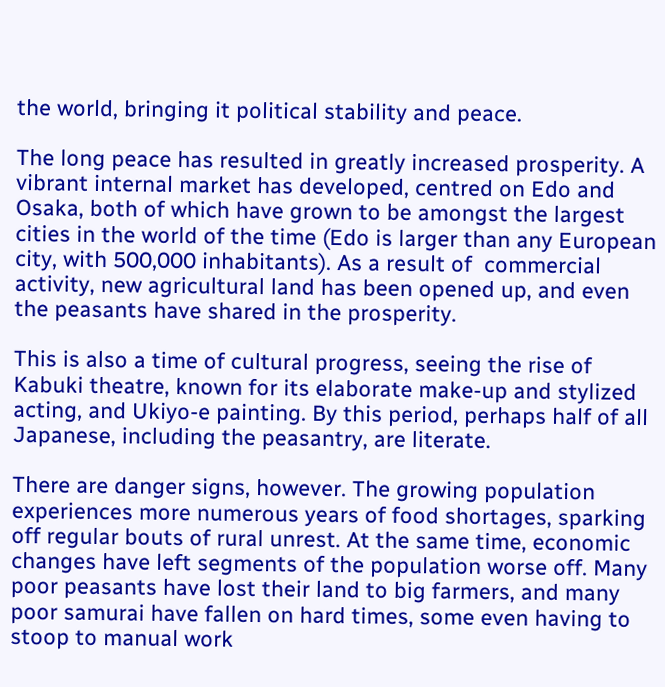the world, bringing it political stability and peace.

The long peace has resulted in greatly increased prosperity. A vibrant internal market has developed, centred on Edo and Osaka, both of which have grown to be amongst the largest cities in the world of the time (Edo is larger than any European city, with 500,000 inhabitants). As a result of  commercial activity, new agricultural land has been opened up, and even the peasants have shared in the prosperity.

This is also a time of cultural progress, seeing the rise of Kabuki theatre, known for its elaborate make-up and stylized acting, and Ukiyo-e painting. By this period, perhaps half of all Japanese, including the peasantry, are literate.

There are danger signs, however. The growing population experiences more numerous years of food shortages, sparking off regular bouts of rural unrest. At the same time, economic changes have left segments of the population worse off. Many poor peasants have lost their land to big farmers, and many poor samurai have fallen on hard times, some even having to stoop to manual work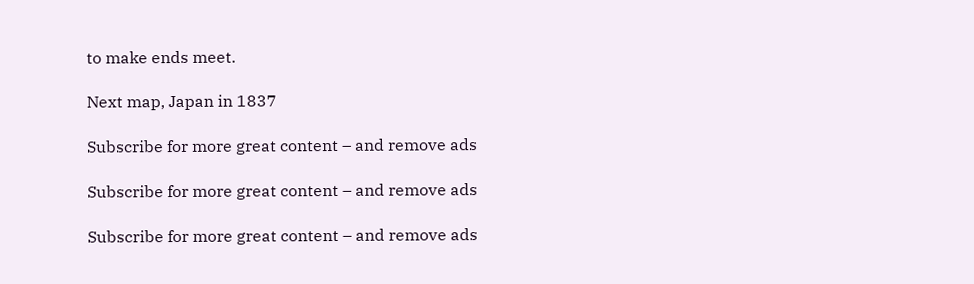to make ends meet.

Next map, Japan in 1837

Subscribe for more great content – and remove ads

Subscribe for more great content – and remove ads

Subscribe for more great content – and remove ads